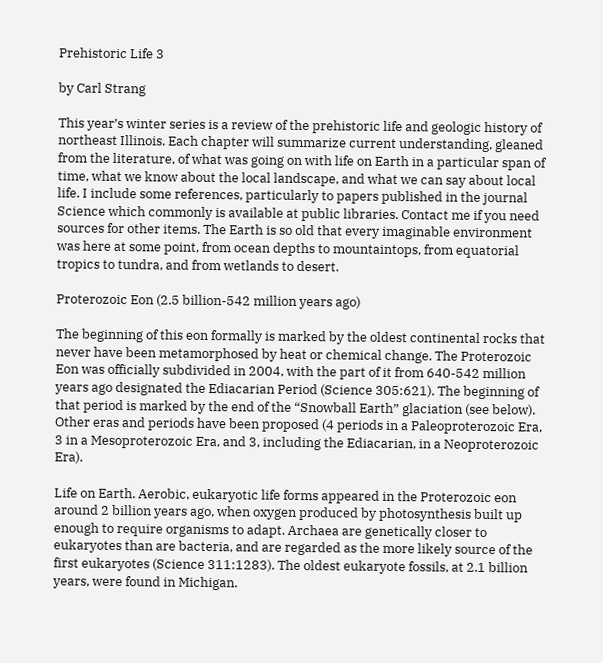Prehistoric Life 3

by Carl Strang

This year’s winter series is a review of the prehistoric life and geologic history of northeast Illinois. Each chapter will summarize current understanding, gleaned from the literature, of what was going on with life on Earth in a particular span of time, what we know about the local landscape, and what we can say about local life. I include some references, particularly to papers published in the journal Science which commonly is available at public libraries. Contact me if you need sources for other items. The Earth is so old that every imaginable environment was here at some point, from ocean depths to mountaintops, from equatorial tropics to tundra, and from wetlands to desert.

Proterozoic Eon (2.5 billion-542 million years ago)

The beginning of this eon formally is marked by the oldest continental rocks that never have been metamorphosed by heat or chemical change. The Proterozoic Eon was officially subdivided in 2004, with the part of it from 640-542 million years ago designated the Ediacarian Period (Science 305:621). The beginning of that period is marked by the end of the “Snowball Earth” glaciation (see below). Other eras and periods have been proposed (4 periods in a Paleoproterozoic Era, 3 in a Mesoproterozoic Era, and 3, including the Ediacarian, in a Neoproterozoic Era).

Life on Earth. Aerobic, eukaryotic life forms appeared in the Proterozoic eon around 2 billion years ago, when oxygen produced by photosynthesis built up enough to require organisms to adapt. Archaea are genetically closer to eukaryotes than are bacteria, and are regarded as the more likely source of the first eukaryotes (Science 311:1283). The oldest eukaryote fossils, at 2.1 billion years, were found in Michigan.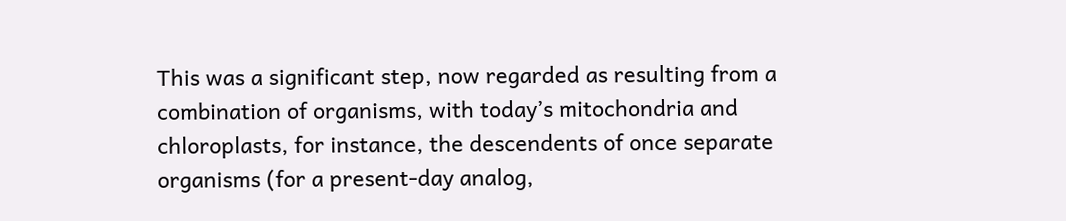This was a significant step, now regarded as resulting from a combination of organisms, with today’s mitochondria and chloroplasts, for instance, the descendents of once separate organisms (for a present-day analog,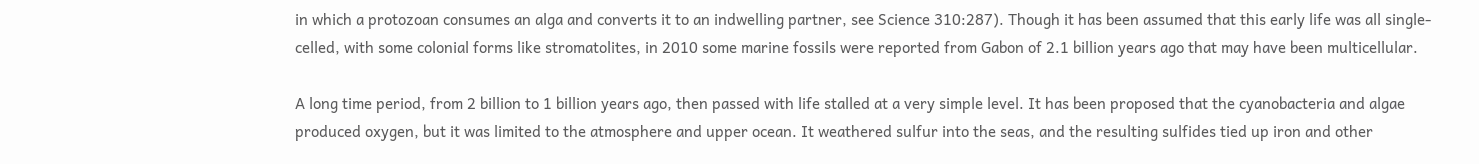in which a protozoan consumes an alga and converts it to an indwelling partner, see Science 310:287). Though it has been assumed that this early life was all single-celled, with some colonial forms like stromatolites, in 2010 some marine fossils were reported from Gabon of 2.1 billion years ago that may have been multicellular.

A long time period, from 2 billion to 1 billion years ago, then passed with life stalled at a very simple level. It has been proposed that the cyanobacteria and algae produced oxygen, but it was limited to the atmosphere and upper ocean. It weathered sulfur into the seas, and the resulting sulfides tied up iron and other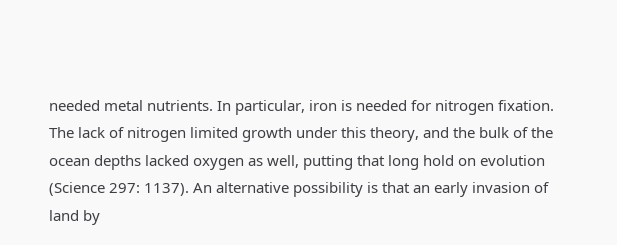needed metal nutrients. In particular, iron is needed for nitrogen fixation. The lack of nitrogen limited growth under this theory, and the bulk of the ocean depths lacked oxygen as well, putting that long hold on evolution (Science 297: 1137). An alternative possibility is that an early invasion of land by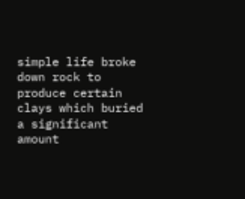simple life broke down rock to produce certain clays which buried a significant amount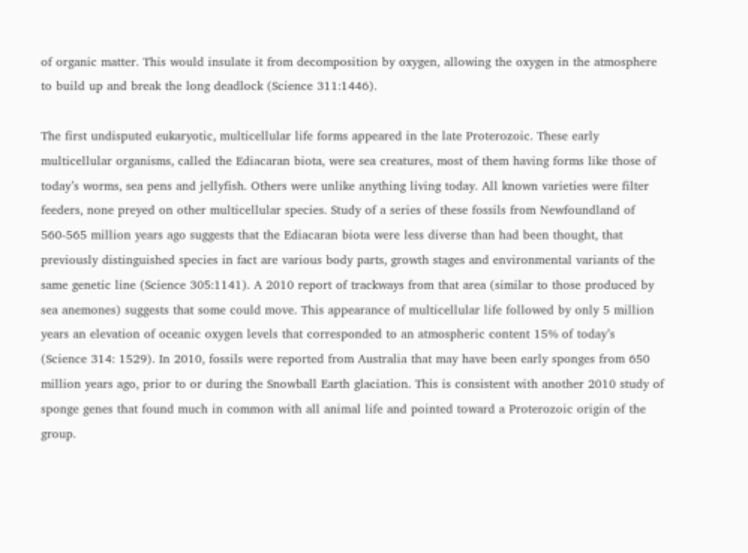of organic matter. This would insulate it from decomposition by oxygen, allowing the oxygen in the atmosphere to build up and break the long deadlock (Science 311:1446).

The first undisputed eukaryotic, multicellular life forms appeared in the late Proterozoic. These early multicellular organisms, called the Ediacaran biota, were sea creatures, most of them having forms like those of today’s worms, sea pens and jellyfish. Others were unlike anything living today. All known varieties were filter feeders, none preyed on other multicellular species. Study of a series of these fossils from Newfoundland of 560-565 million years ago suggests that the Ediacaran biota were less diverse than had been thought, that previously distinguished species in fact are various body parts, growth stages and environmental variants of the same genetic line (Science 305:1141). A 2010 report of trackways from that area (similar to those produced by sea anemones) suggests that some could move. This appearance of multicellular life followed by only 5 million years an elevation of oceanic oxygen levels that corresponded to an atmospheric content 15% of today’s (Science 314: 1529). In 2010, fossils were reported from Australia that may have been early sponges from 650 million years ago, prior to or during the Snowball Earth glaciation. This is consistent with another 2010 study of sponge genes that found much in common with all animal life and pointed toward a Proterozoic origin of the group.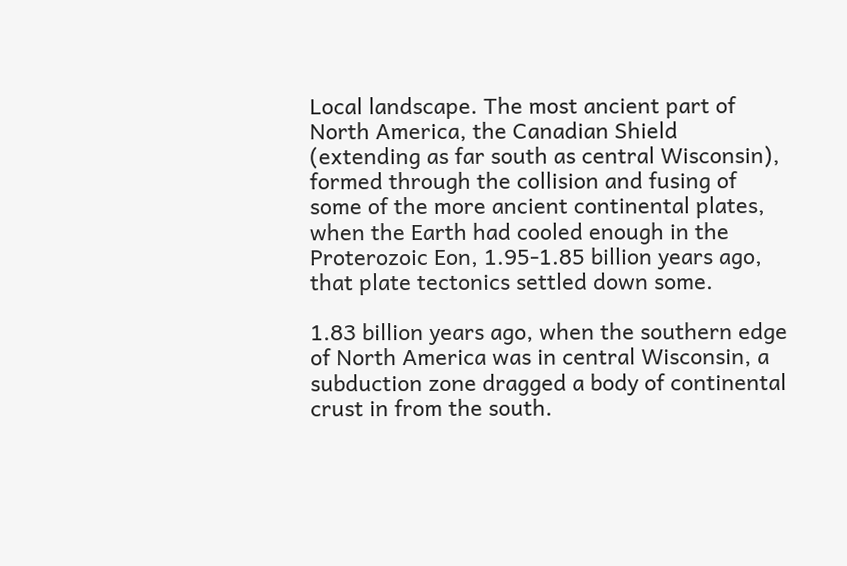Local landscape. The most ancient part of North America, the Canadian Shield (extending as far south as central Wisconsin), formed through the collision and fusing of some of the more ancient continental plates, when the Earth had cooled enough in the Proterozoic Eon, 1.95-1.85 billion years ago, that plate tectonics settled down some.

1.83 billion years ago, when the southern edge of North America was in central Wisconsin, a subduction zone dragged a body of continental crust in from the south.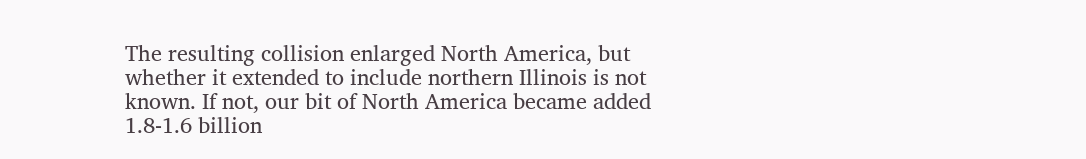The resulting collision enlarged North America, but whether it extended to include northern Illinois is not known. If not, our bit of North America became added 1.8-1.6 billion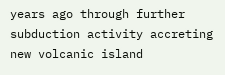years ago through further subduction activity accreting new volcanic island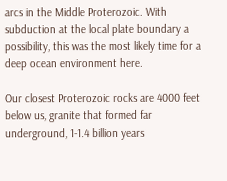arcs in the Middle Proterozoic. With subduction at the local plate boundary a possibility, this was the most likely time for a deep ocean environment here.

Our closest Proterozoic rocks are 4000 feet below us, granite that formed far underground, 1-1.4 billion years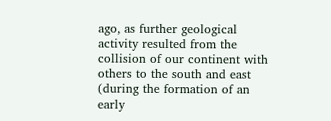ago, as further geological activity resulted from the collision of our continent with others to the south and east (during the formation of an early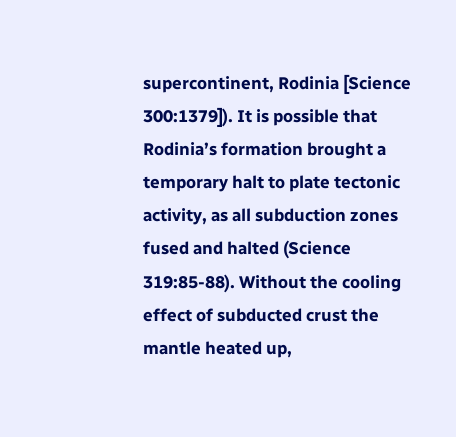supercontinent, Rodinia [Science 300:1379]). It is possible that Rodinia’s formation brought a temporary halt to plate tectonic activity, as all subduction zones fused and halted (Science 319:85-88). Without the cooling effect of subducted crust the mantle heated up,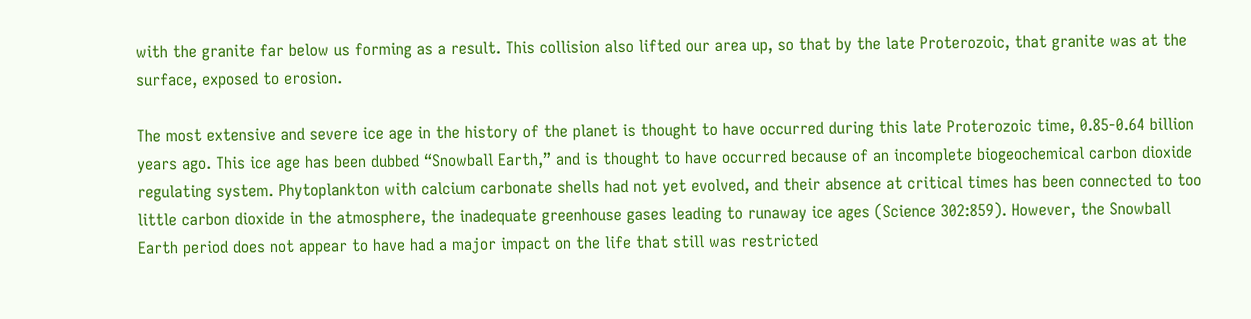with the granite far below us forming as a result. This collision also lifted our area up, so that by the late Proterozoic, that granite was at the surface, exposed to erosion.

The most extensive and severe ice age in the history of the planet is thought to have occurred during this late Proterozoic time, 0.85-0.64 billion years ago. This ice age has been dubbed “Snowball Earth,” and is thought to have occurred because of an incomplete biogeochemical carbon dioxide regulating system. Phytoplankton with calcium carbonate shells had not yet evolved, and their absence at critical times has been connected to too little carbon dioxide in the atmosphere, the inadequate greenhouse gases leading to runaway ice ages (Science 302:859). However, the Snowball Earth period does not appear to have had a major impact on the life that still was restricted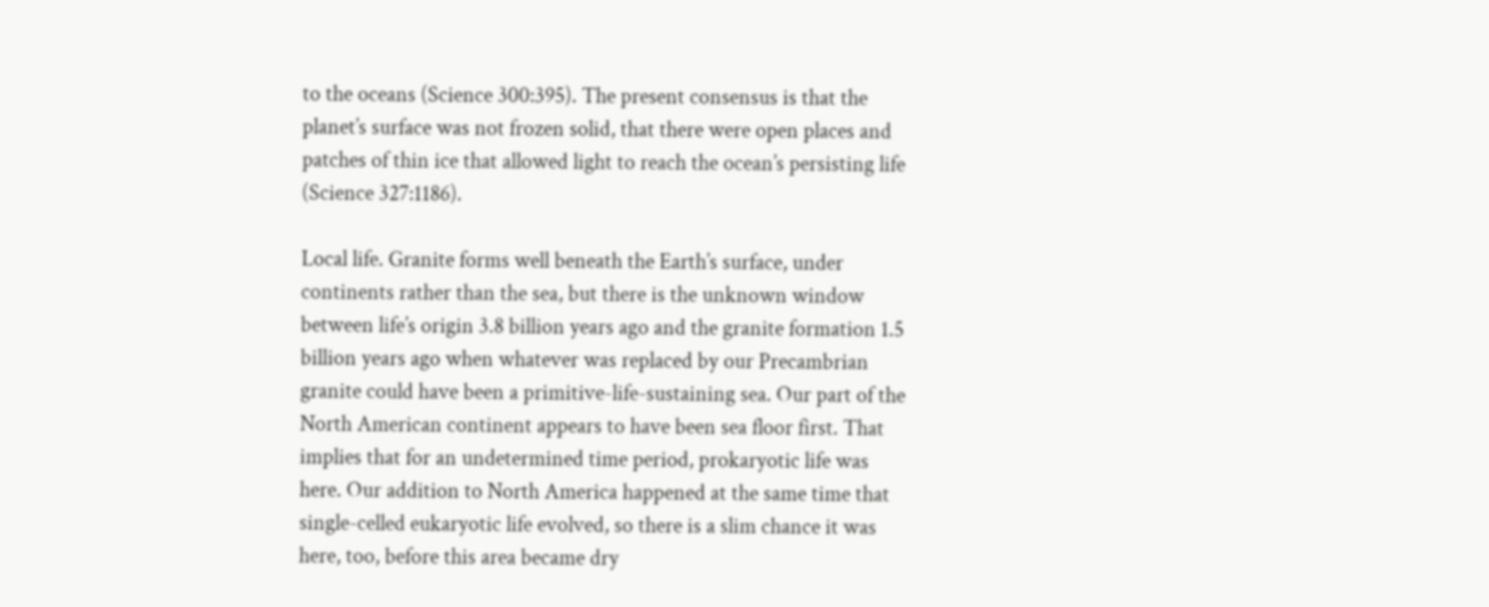to the oceans (Science 300:395). The present consensus is that the planet’s surface was not frozen solid, that there were open places and patches of thin ice that allowed light to reach the ocean’s persisting life (Science 327:1186).

Local life. Granite forms well beneath the Earth’s surface, under continents rather than the sea, but there is the unknown window between life’s origin 3.8 billion years ago and the granite formation 1.5 billion years ago when whatever was replaced by our Precambrian granite could have been a primitive-life-sustaining sea. Our part of the North American continent appears to have been sea floor first. That implies that for an undetermined time period, prokaryotic life was here. Our addition to North America happened at the same time that single-celled eukaryotic life evolved, so there is a slim chance it was here, too, before this area became dry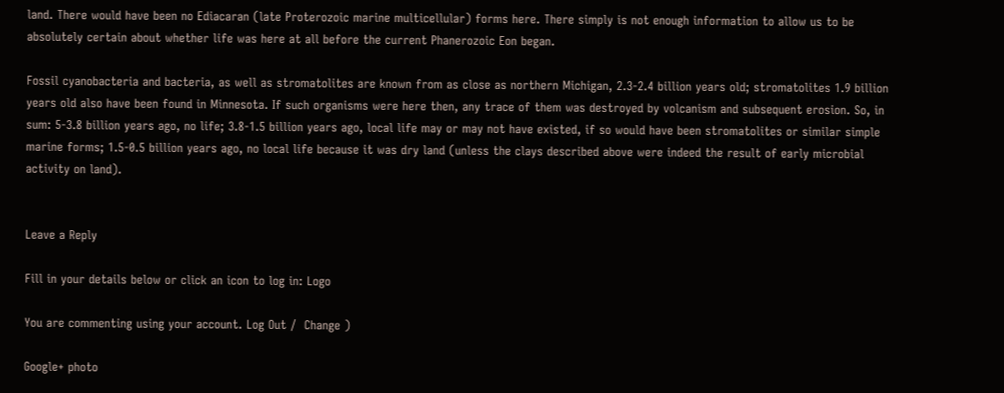land. There would have been no Ediacaran (late Proterozoic marine multicellular) forms here. There simply is not enough information to allow us to be absolutely certain about whether life was here at all before the current Phanerozoic Eon began.

Fossil cyanobacteria and bacteria, as well as stromatolites are known from as close as northern Michigan, 2.3-2.4 billion years old; stromatolites 1.9 billion years old also have been found in Minnesota. If such organisms were here then, any trace of them was destroyed by volcanism and subsequent erosion. So, in sum: 5-3.8 billion years ago, no life; 3.8-1.5 billion years ago, local life may or may not have existed, if so would have been stromatolites or similar simple marine forms; 1.5-0.5 billion years ago, no local life because it was dry land (unless the clays described above were indeed the result of early microbial activity on land).


Leave a Reply

Fill in your details below or click an icon to log in: Logo

You are commenting using your account. Log Out /  Change )

Google+ photo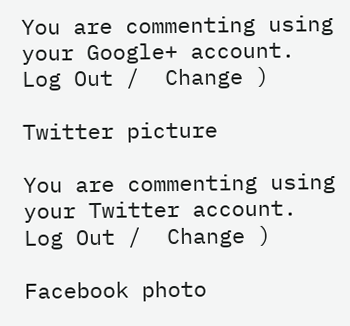You are commenting using your Google+ account. Log Out /  Change )

Twitter picture

You are commenting using your Twitter account. Log Out /  Change )

Facebook photo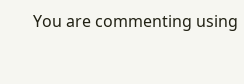You are commenting using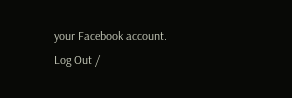your Facebook account. Log Out /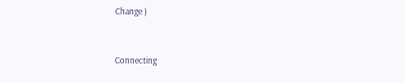Change )


Connecting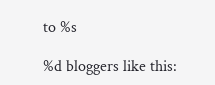to %s

%d bloggers like this: